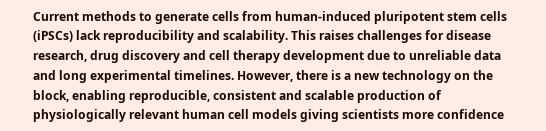Current methods to generate cells from human-induced pluripotent stem cells (iPSCs) lack reproducibility and scalability. This raises challenges for disease research, drug discovery and cell therapy development due to unreliable data and long experimental timelines. However, there is a new technology on the block, enabling reproducible, consistent and scalable production of physiologically relevant human cell models giving scientists more confidence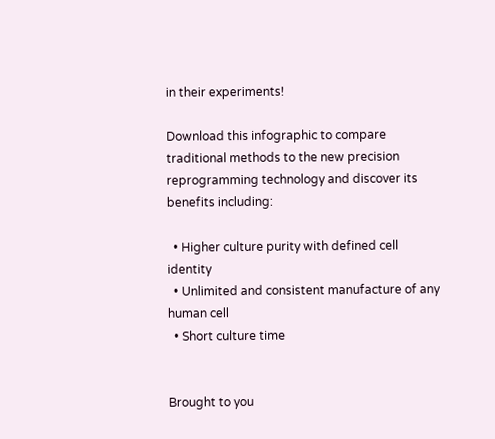in their experiments!

Download this infographic to compare traditional methods to the new precision reprogramming technology and discover its benefits including:

  • Higher culture purity with defined cell identity
  • Unlimited and consistent manufacture of any human cell
  • Short culture time


Brought to you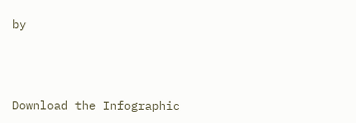by



Download the Infographic